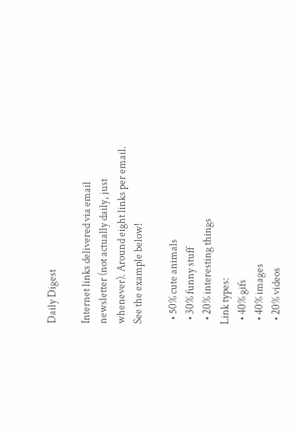Daily Digest

Internet links delivered via email newsletter (not actually daily, just whenever). Around eight links per email. See the example below!

  • 50% cute animals
  • 30% funny stuff
  • 20% interesting things
Link types:
  • 40% gifs
  • 40% images
  • 20% videos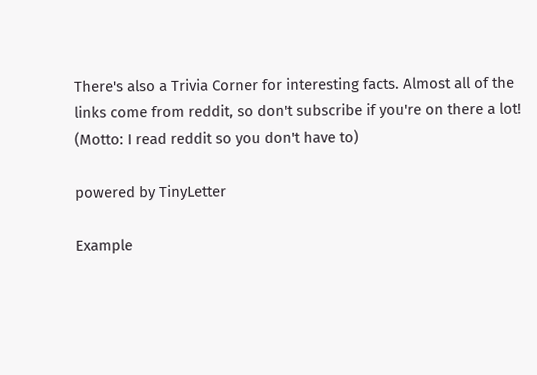There's also a Trivia Corner for interesting facts. Almost all of the links come from reddit, so don't subscribe if you're on there a lot! (Motto: I read reddit so you don't have to)

powered by TinyLetter

Example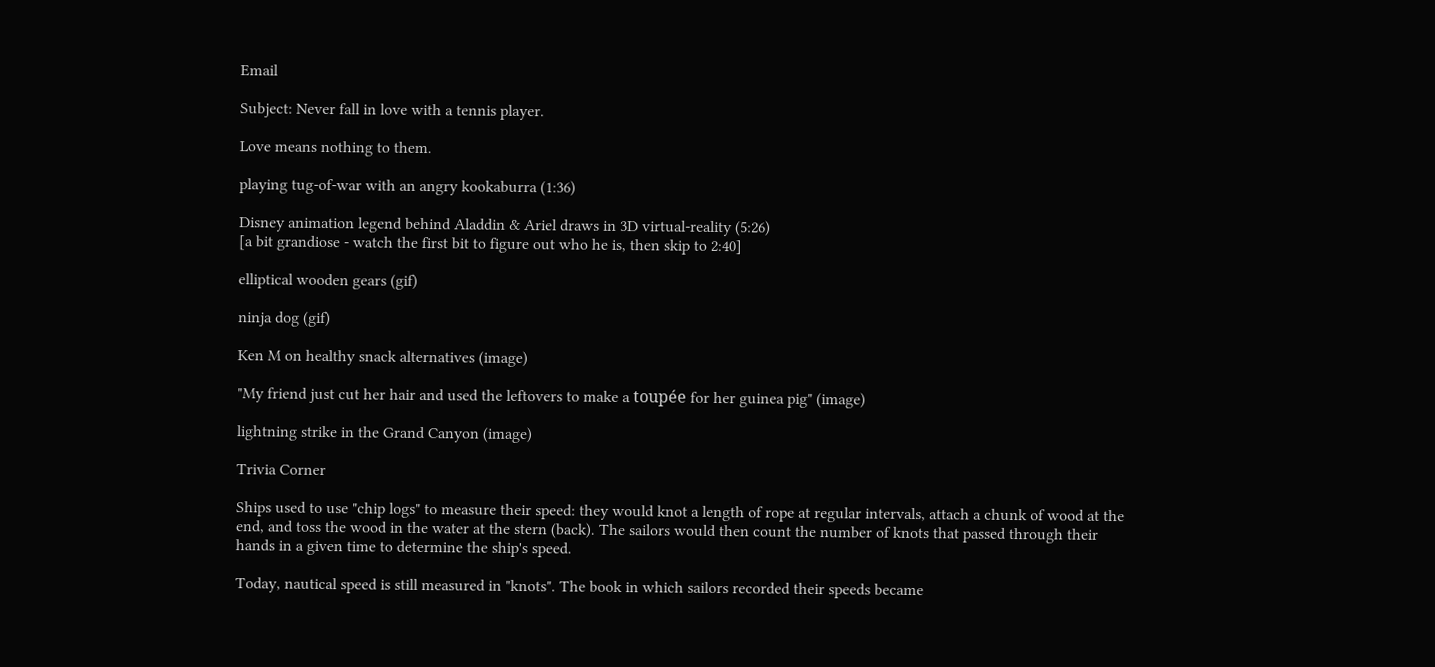Email

Subject: Never fall in love with a tennis player.

Love means nothing to them.

playing tug-of-war with an angry kookaburra (1:36)

Disney animation legend behind Aladdin & Ariel draws in 3D virtual-reality (5:26)
[a bit grandiose - watch the first bit to figure out who he is, then skip to 2:40]

elliptical wooden gears (gif)

ninja dog (gif)

Ken M on healthy snack alternatives (image)

"My friend just cut her hair and used the leftovers to make a toupée for her guinea pig" (image)

lightning strike in the Grand Canyon (image)

Trivia Corner

Ships used to use "chip logs" to measure their speed: they would knot a length of rope at regular intervals, attach a chunk of wood at the end, and toss the wood in the water at the stern (back). The sailors would then count the number of knots that passed through their hands in a given time to determine the ship's speed.

Today, nautical speed is still measured in "knots". The book in which sailors recorded their speeds became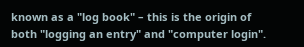known as a "log book" – this is the origin of both "logging an entry" and "computer login".